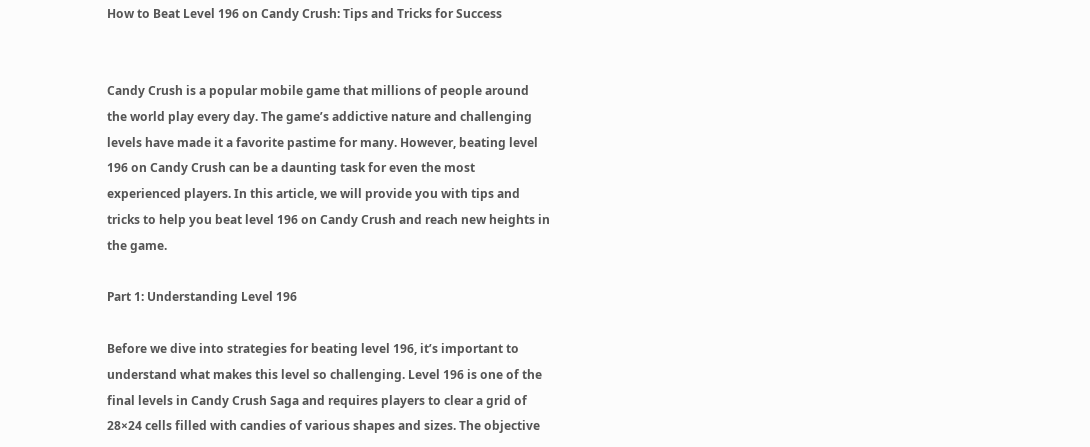How to Beat Level 196 on Candy Crush: Tips and Tricks for Success


Candy Crush is a popular mobile game that millions of people around the world play every day. The game’s addictive nature and challenging levels have made it a favorite pastime for many. However, beating level 196 on Candy Crush can be a daunting task for even the most experienced players. In this article, we will provide you with tips and tricks to help you beat level 196 on Candy Crush and reach new heights in the game.

Part 1: Understanding Level 196

Before we dive into strategies for beating level 196, it’s important to understand what makes this level so challenging. Level 196 is one of the final levels in Candy Crush Saga and requires players to clear a grid of 28×24 cells filled with candies of various shapes and sizes. The objective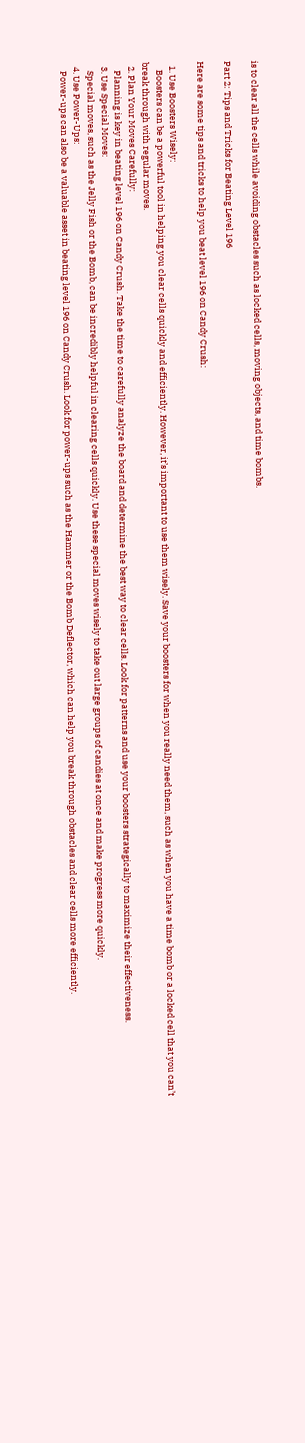is to clear all the cells while avoiding obstacles such as locked cells, moving objects, and time bombs.

Part 2: Tips and Tricks for Beating Level 196

Here are some tips and tricks to help you beat level 196 on Candy Crush:

  1. Use Boosters Wisely:
    Boosters can be a powerful tool in helping you clear cells quickly and efficiently. However, it’s important to use them wisely. Save your boosters for when you really need them, such as when you have a time bomb or a locked cell that you can’t break through with regular moves.
  2. Plan Your Moves Carefully:
    Planning is key in beating level 196 on Candy Crush. Take the time to carefully analyze the board and determine the best way to clear cells. Look for patterns and use your boosters strategically to maximize their effectiveness.
  3. Use Special Moves:
    Special moves, such as the Jelly Fish or the Bomb, can be incredibly helpful in clearing cells quickly. Use these special moves wisely to take out large groups of candies at once and make progress more quickly.
  4. Use Power-Ups:
    Power-ups can also be a valuable asset in beating level 196 on Candy Crush. Look for power-ups such as the Hammer or the Bomb Deflector, which can help you break through obstacles and clear cells more efficiently.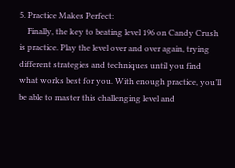5. Practice Makes Perfect:
    Finally, the key to beating level 196 on Candy Crush is practice. Play the level over and over again, trying different strategies and techniques until you find what works best for you. With enough practice, you’ll be able to master this challenging level and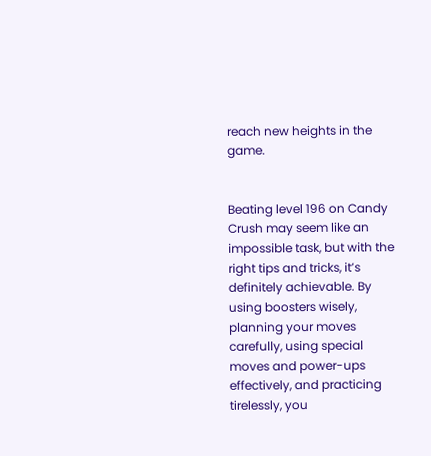reach new heights in the game.


Beating level 196 on Candy Crush may seem like an impossible task, but with the right tips and tricks, it’s definitely achievable. By using boosters wisely, planning your moves carefully, using special moves and power-ups effectively, and practicing tirelessly, you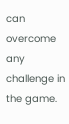can overcome any challenge in the game.